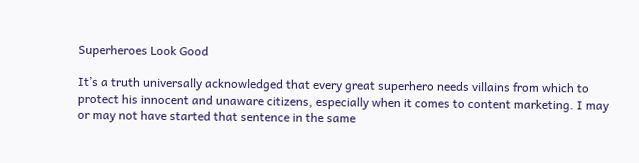Superheroes Look Good

It’s a truth universally acknowledged that every great superhero needs villains from which to protect his innocent and unaware citizens, especially when it comes to content marketing. I may or may not have started that sentence in the same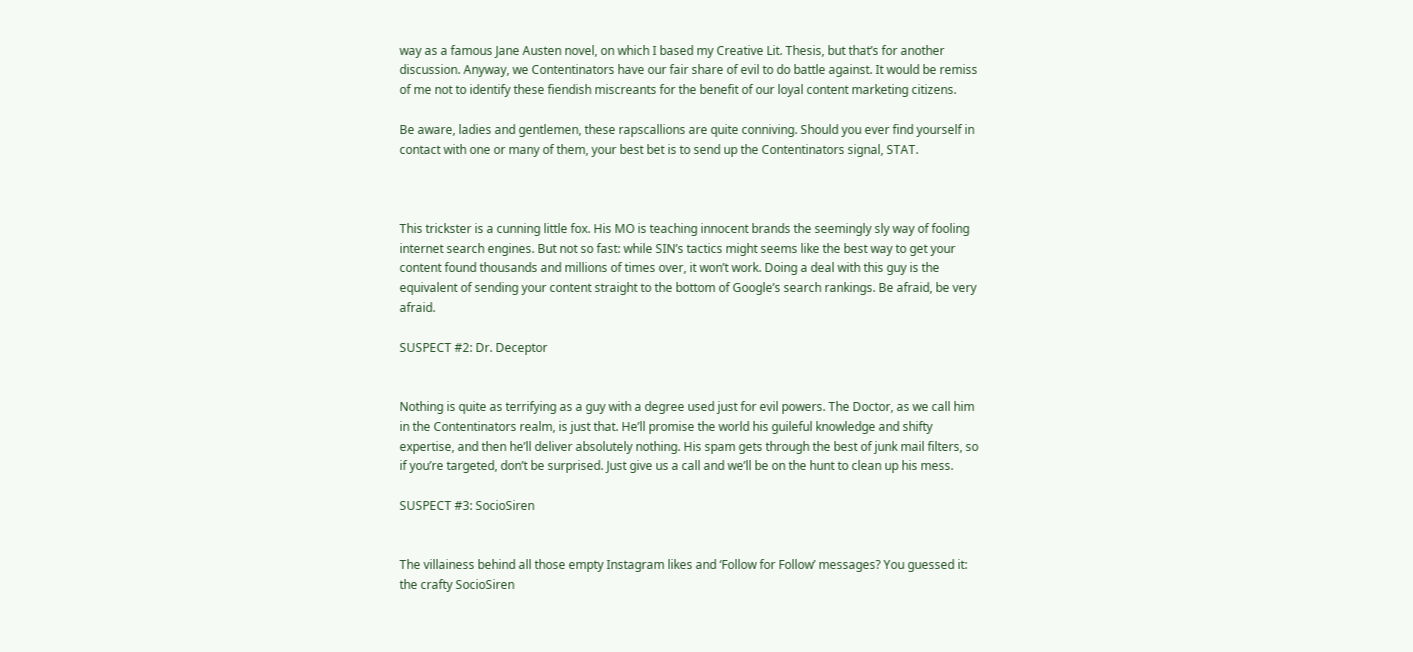way as a famous Jane Austen novel, on which I based my Creative Lit. Thesis, but that’s for another discussion. Anyway, we Contentinators have our fair share of evil to do battle against. It would be remiss of me not to identify these fiendish miscreants for the benefit of our loyal content marketing citizens.

Be aware, ladies and gentlemen, these rapscallions are quite conniving. Should you ever find yourself in contact with one or many of them, your best bet is to send up the Contentinators signal, STAT.



This trickster is a cunning little fox. His MO is teaching innocent brands the seemingly sly way of fooling internet search engines. But not so fast: while SIN’s tactics might seems like the best way to get your content found thousands and millions of times over, it won’t work. Doing a deal with this guy is the equivalent of sending your content straight to the bottom of Google’s search rankings. Be afraid, be very afraid.

SUSPECT #2: Dr. Deceptor


Nothing is quite as terrifying as a guy with a degree used just for evil powers. The Doctor, as we call him in the Contentinators realm, is just that. He’ll promise the world his guileful knowledge and shifty expertise, and then he’ll deliver absolutely nothing. His spam gets through the best of junk mail filters, so if you’re targeted, don’t be surprised. Just give us a call and we’ll be on the hunt to clean up his mess.

SUSPECT #3: SocioSiren


The villainess behind all those empty Instagram likes and ‘Follow for Follow’ messages? You guessed it: the crafty SocioSiren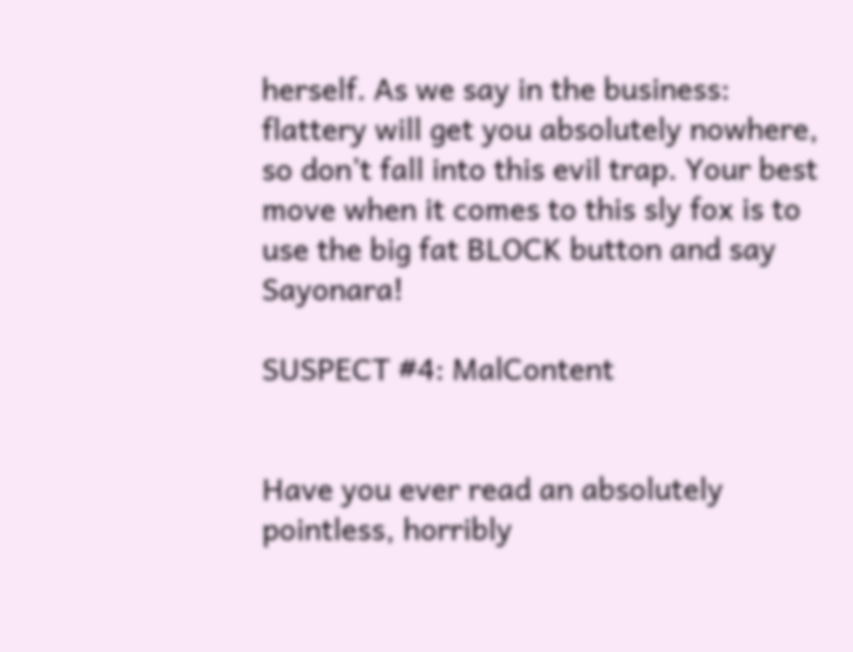herself. As we say in the business: flattery will get you absolutely nowhere, so don’t fall into this evil trap. Your best move when it comes to this sly fox is to use the big fat BLOCK button and say Sayonara!

SUSPECT #4: MalContent


Have you ever read an absolutely pointless, horribly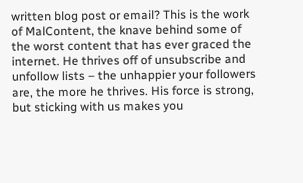written blog post or email? This is the work of MalContent, the knave behind some of the worst content that has ever graced the internet. He thrives off of unsubscribe and unfollow lists – the unhappier your followers are, the more he thrives. His force is strong, but sticking with us makes you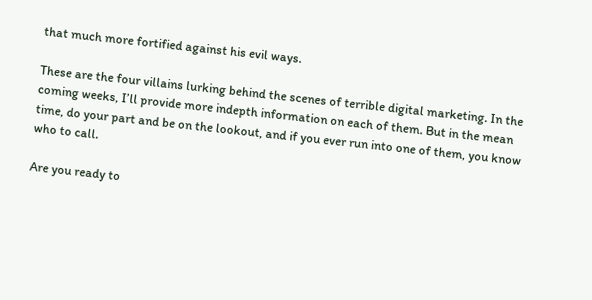that much more fortified against his evil ways.

These are the four villains lurking behind the scenes of terrible digital marketing. In the coming weeks, I’ll provide more indepth information on each of them. But in the mean time, do your part and be on the lookout, and if you ever run into one of them, you know who to call.

Are you ready to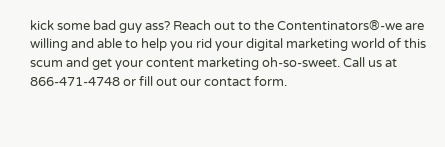kick some bad guy ass? Reach out to the Contentinators®-we are willing and able to help you rid your digital marketing world of this scum and get your content marketing oh-so-sweet. Call us at 866-471-4748 or fill out our contact form.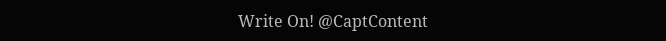Write On! @CaptContent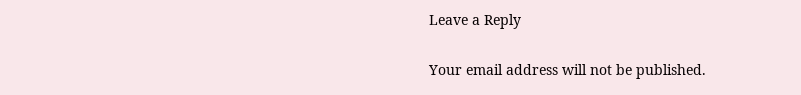Leave a Reply

Your email address will not be published.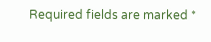Required fields are marked *